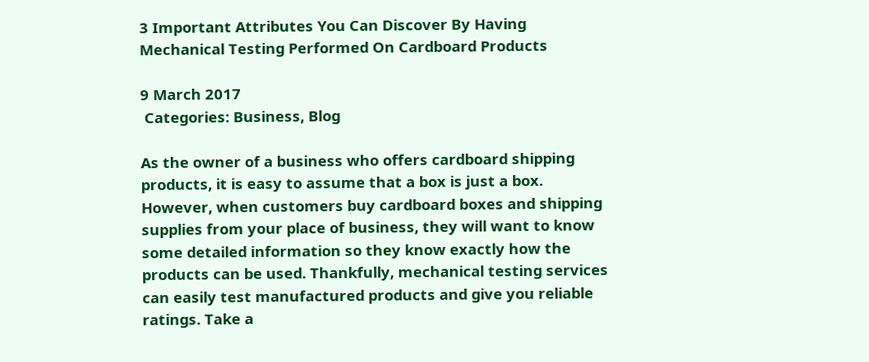3 Important Attributes You Can Discover By Having Mechanical Testing Performed On Cardboard Products

9 March 2017
 Categories: Business, Blog

As the owner of a business who offers cardboard shipping products, it is easy to assume that a box is just a box. However, when customers buy cardboard boxes and shipping supplies from your place of business, they will want to know some detailed information so they know exactly how the products can be used. Thankfully, mechanical testing services can easily test manufactured products and give you reliable ratings. Take a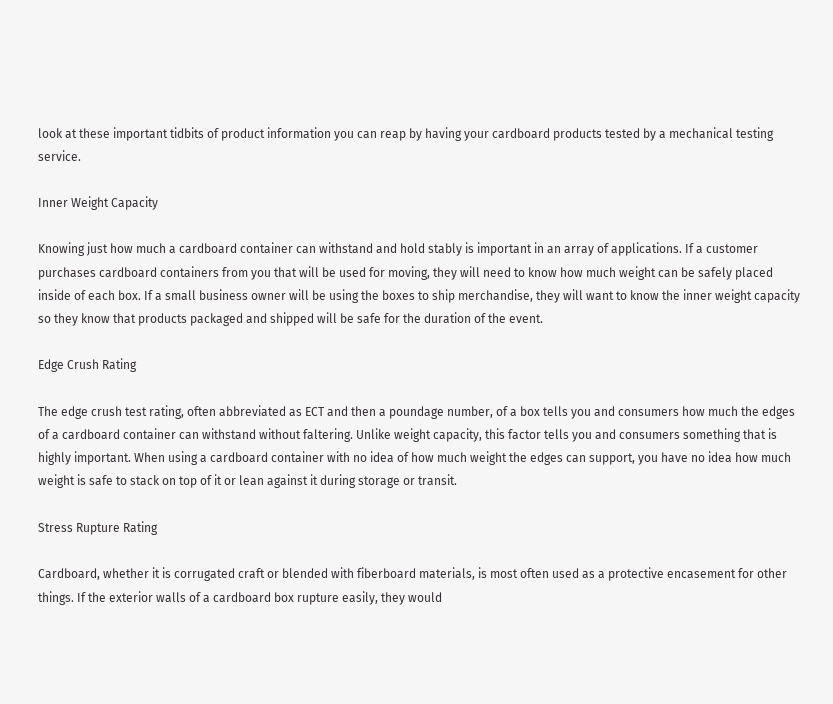look at these important tidbits of product information you can reap by having your cardboard products tested by a mechanical testing service.

Inner Weight Capacity

Knowing just how much a cardboard container can withstand and hold stably is important in an array of applications. If a customer purchases cardboard containers from you that will be used for moving, they will need to know how much weight can be safely placed inside of each box. If a small business owner will be using the boxes to ship merchandise, they will want to know the inner weight capacity so they know that products packaged and shipped will be safe for the duration of the event.

Edge Crush Rating

The edge crush test rating, often abbreviated as ECT and then a poundage number, of a box tells you and consumers how much the edges of a cardboard container can withstand without faltering. Unlike weight capacity, this factor tells you and consumers something that is highly important. When using a cardboard container with no idea of how much weight the edges can support, you have no idea how much weight is safe to stack on top of it or lean against it during storage or transit.

Stress Rupture Rating

Cardboard, whether it is corrugated craft or blended with fiberboard materials, is most often used as a protective encasement for other things. If the exterior walls of a cardboard box rupture easily, they would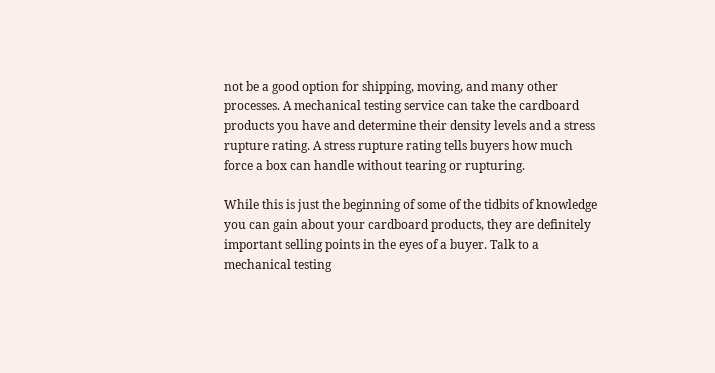not be a good option for shipping, moving, and many other processes. A mechanical testing service can take the cardboard products you have and determine their density levels and a stress rupture rating. A stress rupture rating tells buyers how much force a box can handle without tearing or rupturing.

While this is just the beginning of some of the tidbits of knowledge you can gain about your cardboard products, they are definitely important selling points in the eyes of a buyer. Talk to a mechanical testing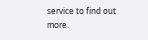service to find out more.